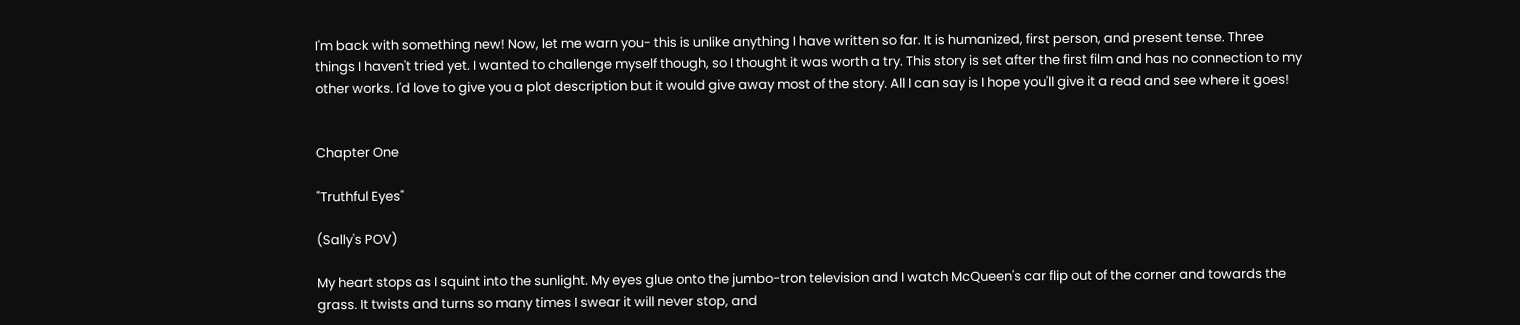I'm back with something new! Now, let me warn you- this is unlike anything I have written so far. It is humanized, first person, and present tense. Three things I haven't tried yet. I wanted to challenge myself though, so I thought it was worth a try. This story is set after the first film and has no connection to my other works. I'd love to give you a plot description but it would give away most of the story. All I can say is I hope you'll give it a read and see where it goes!


Chapter One

"Truthful Eyes"

(Sally's POV)

My heart stops as I squint into the sunlight. My eyes glue onto the jumbo-tron television and I watch McQueen's car flip out of the corner and towards the grass. It twists and turns so many times I swear it will never stop, and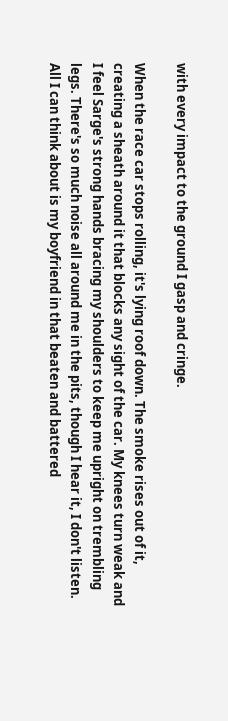with every impact to the ground I gasp and cringe.

When the race car stops rolling, it's lying roof down. The smoke rises out of it, creating a sheath around it that blocks any sight of the car. My knees turn weak and I feel Sarge's strong hands bracing my shoulders to keep me upright on trembling legs. There's so much noise all around me in the pits, though I hear it, I don't listen. All I can think about is my boyfriend in that beaten and battered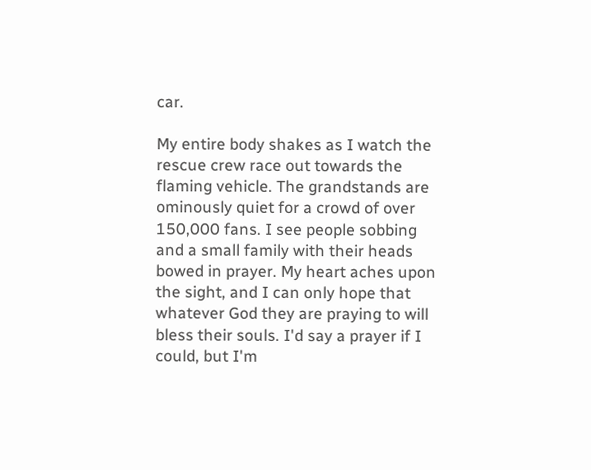car.

My entire body shakes as I watch the rescue crew race out towards the flaming vehicle. The grandstands are ominously quiet for a crowd of over 150,000 fans. I see people sobbing and a small family with their heads bowed in prayer. My heart aches upon the sight, and I can only hope that whatever God they are praying to will bless their souls. I'd say a prayer if I could, but I'm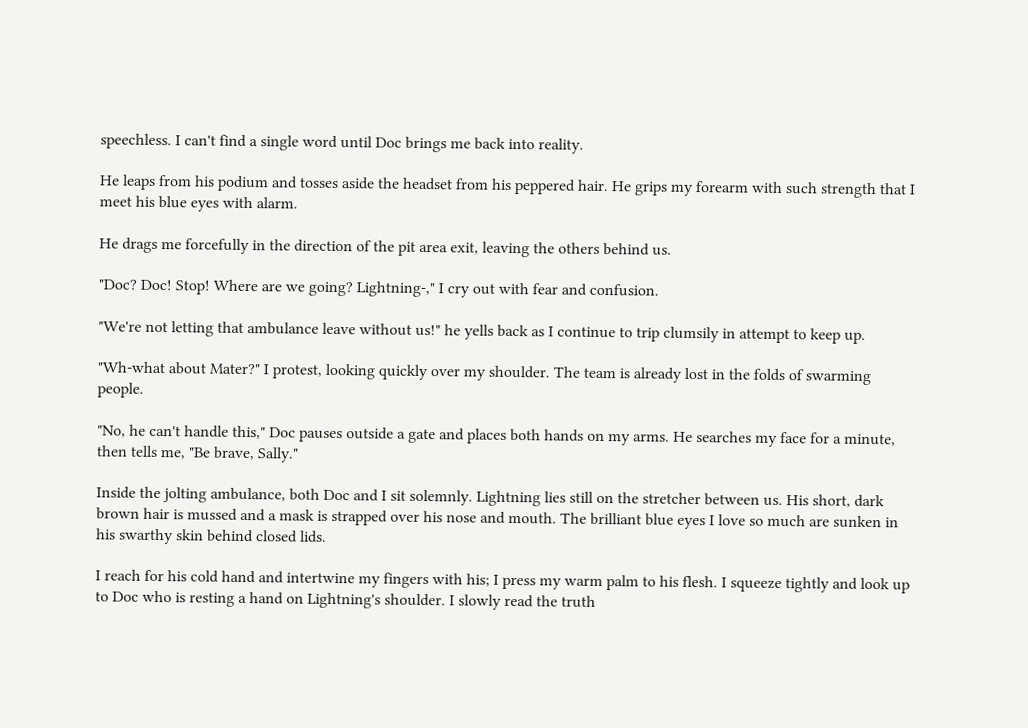speechless. I can't find a single word until Doc brings me back into reality.

He leaps from his podium and tosses aside the headset from his peppered hair. He grips my forearm with such strength that I meet his blue eyes with alarm.

He drags me forcefully in the direction of the pit area exit, leaving the others behind us.

"Doc? Doc! Stop! Where are we going? Lightning-," I cry out with fear and confusion.

"We're not letting that ambulance leave without us!" he yells back as I continue to trip clumsily in attempt to keep up.

"Wh-what about Mater?" I protest, looking quickly over my shoulder. The team is already lost in the folds of swarming people.

"No, he can't handle this," Doc pauses outside a gate and places both hands on my arms. He searches my face for a minute, then tells me, "Be brave, Sally."

Inside the jolting ambulance, both Doc and I sit solemnly. Lightning lies still on the stretcher between us. His short, dark brown hair is mussed and a mask is strapped over his nose and mouth. The brilliant blue eyes I love so much are sunken in his swarthy skin behind closed lids.

I reach for his cold hand and intertwine my fingers with his; I press my warm palm to his flesh. I squeeze tightly and look up to Doc who is resting a hand on Lightning's shoulder. I slowly read the truth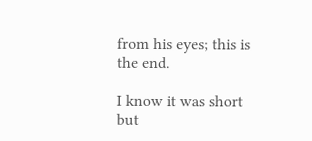from his eyes; this is the end.

I know it was short but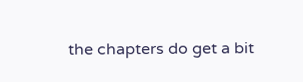the chapters do get a bit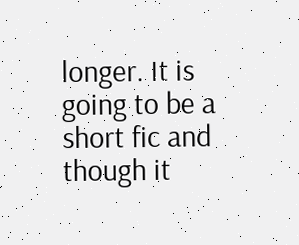longer. It is going to be a short fic and though it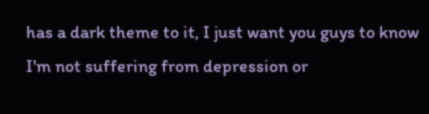has a dark theme to it, I just want you guys to know I'm not suffering from depression or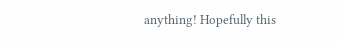anything! Hopefully this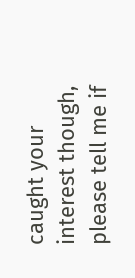caught your interest though, please tell me if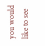you would like to see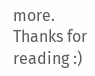more. Thanks for reading :)